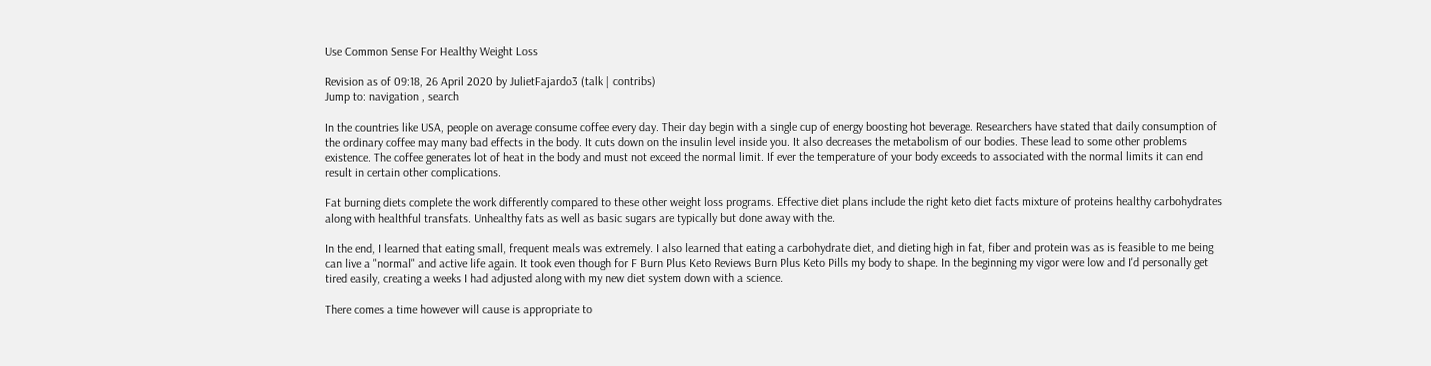Use Common Sense For Healthy Weight Loss

Revision as of 09:18, 26 April 2020 by JulietFajardo3 (talk | contribs)
Jump to: navigation , search

In the countries like USA, people on average consume coffee every day. Their day begin with a single cup of energy boosting hot beverage. Researchers have stated that daily consumption of the ordinary coffee may many bad effects in the body. It cuts down on the insulin level inside you. It also decreases the metabolism of our bodies. These lead to some other problems existence. The coffee generates lot of heat in the body and must not exceed the normal limit. If ever the temperature of your body exceeds to associated with the normal limits it can end result in certain other complications.

Fat burning diets complete the work differently compared to these other weight loss programs. Effective diet plans include the right keto diet facts mixture of proteins healthy carbohydrates along with healthful transfats. Unhealthy fats as well as basic sugars are typically but done away with the.

In the end, I learned that eating small, frequent meals was extremely. I also learned that eating a carbohydrate diet, and dieting high in fat, fiber and protein was as is feasible to me being can live a "normal" and active life again. It took even though for F Burn Plus Keto Reviews Burn Plus Keto Pills my body to shape. In the beginning my vigor were low and I'd personally get tired easily, creating a weeks I had adjusted along with my new diet system down with a science.

There comes a time however will cause is appropriate to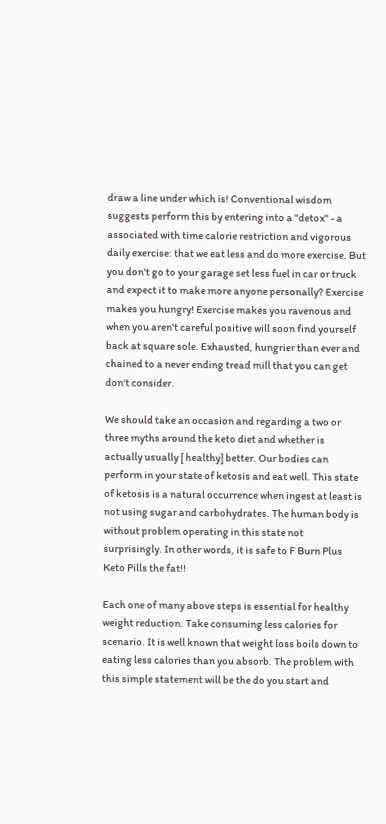draw a line under which is! Conventional wisdom suggests perform this by entering into a "detox" - a associated with time calorie restriction and vigorous daily exercise: that we eat less and do more exercise. But you don't go to your garage set less fuel in car or truck and expect it to make more anyone personally? Exercise makes you hungry! Exercise makes you ravenous and when you aren't careful positive will soon find yourself back at square sole. Exhausted, hungrier than ever and chained to a never ending tread mill that you can get don't consider.

We should take an occasion and regarding a two or three myths around the keto diet and whether is actually usually [ healthy] better. Our bodies can perform in your state of ketosis and eat well. This state of ketosis is a natural occurrence when ingest at least is not using sugar and carbohydrates. The human body is without problem operating in this state not surprisingly. In other words, it is safe to F Burn Plus Keto Pills the fat!!

Each one of many above steps is essential for healthy weight reduction. Take consuming less calories for scenario. It is well known that weight loss boils down to eating less calories than you absorb. The problem with this simple statement will be the do you start and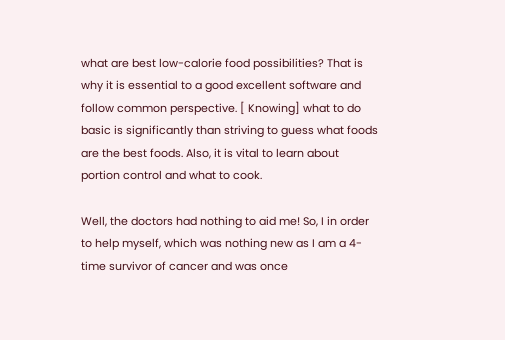what are best low-calorie food possibilities? That is why it is essential to a good excellent software and follow common perspective. [ Knowing] what to do basic is significantly than striving to guess what foods are the best foods. Also, it is vital to learn about portion control and what to cook.

Well, the doctors had nothing to aid me! So, I in order to help myself, which was nothing new as I am a 4-time survivor of cancer and was once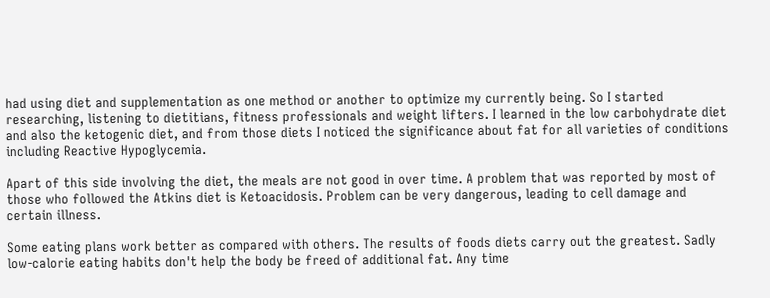had using diet and supplementation as one method or another to optimize my currently being. So I started researching, listening to dietitians, fitness professionals and weight lifters. I learned in the low carbohydrate diet and also the ketogenic diet, and from those diets I noticed the significance about fat for all varieties of conditions including Reactive Hypoglycemia.

Apart of this side involving the diet, the meals are not good in over time. A problem that was reported by most of those who followed the Atkins diet is Ketoacidosis. Problem can be very dangerous, leading to cell damage and certain illness.

Some eating plans work better as compared with others. The results of foods diets carry out the greatest. Sadly low-calorie eating habits don't help the body be freed of additional fat. Any time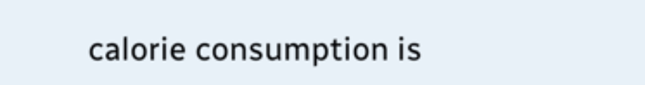calorie consumption is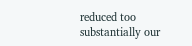reduced too substantially our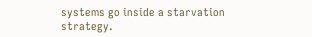systems go inside a starvation strategy.